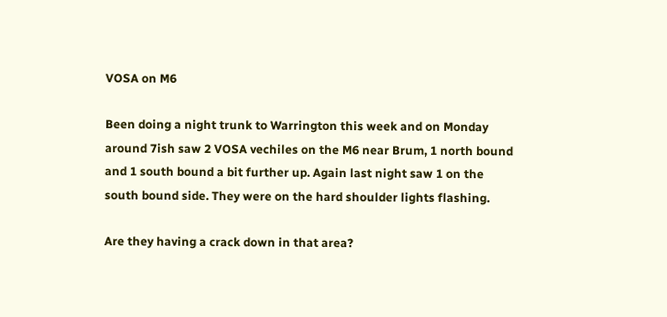VOSA on M6

Been doing a night trunk to Warrington this week and on Monday around 7ish saw 2 VOSA vechiles on the M6 near Brum, 1 north bound and 1 south bound a bit further up. Again last night saw 1 on the south bound side. They were on the hard shoulder lights flashing.

Are they having a crack down in that area?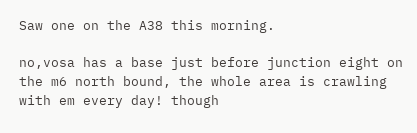Saw one on the A38 this morning.

no,vosa has a base just before junction eight on the m6 north bound, the whole area is crawling with em every day! though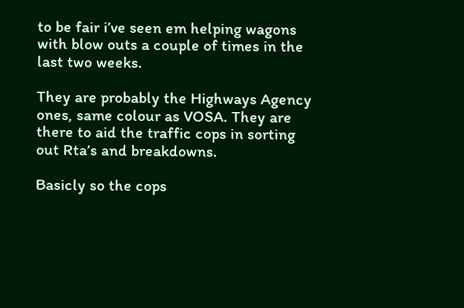to be fair i’ve seen em helping wagons with blow outs a couple of times in the last two weeks.

They are probably the Highways Agency ones, same colour as VOSA. They are there to aid the traffic cops in sorting out Rta’s and breakdowns.

Basicly so the cops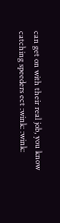can get on with their real job, you know catching speeders ect :wink: :wink: